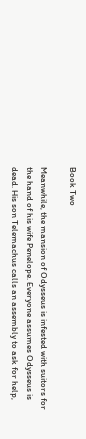Book Two

Meanwhile, the mansion of Odysseus is infested with suitors for the hand of his wife Penelope. Everyone assumes Odysseus is dead. His son Telemachus calls an assembly to ask for help,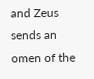and Zeus sends an omen of the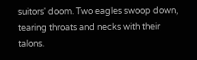suitors' doom. Two eagles swoop down, tearing throats and necks with their talons.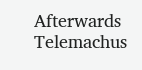Afterwards Telemachus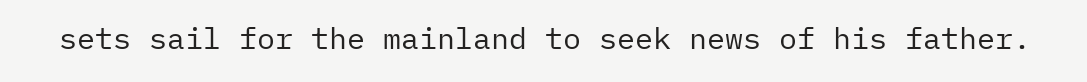sets sail for the mainland to seek news of his father.